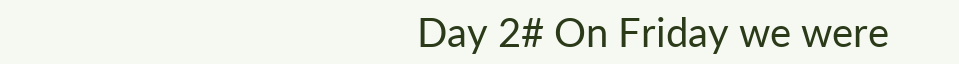Day 2# On Friday we were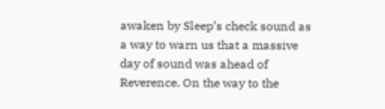awaken by Sleep’s check sound as a way to warn us that a massive day of sound was ahead of Reverence. On the way to the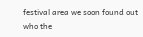festival area we soon found out who the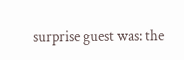surprise guest was: the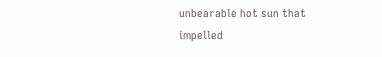unbearable hot sun that impelled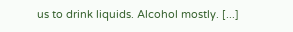us to drink liquids. Alcohol mostly. [...]